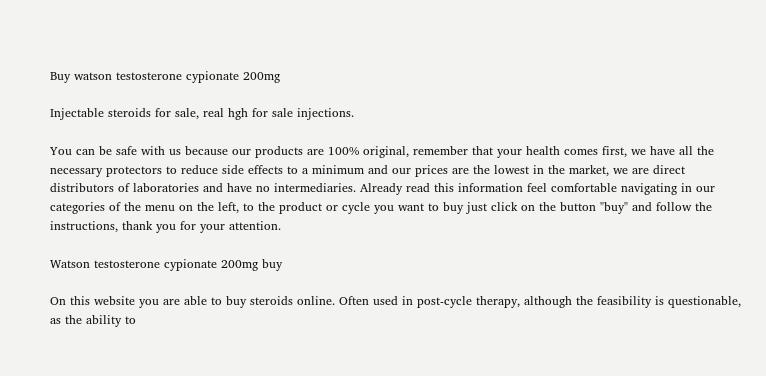Buy watson testosterone cypionate 200mg

Injectable steroids for sale, real hgh for sale injections.

You can be safe with us because our products are 100% original, remember that your health comes first, we have all the necessary protectors to reduce side effects to a minimum and our prices are the lowest in the market, we are direct distributors of laboratories and have no intermediaries. Already read this information feel comfortable navigating in our categories of the menu on the left, to the product or cycle you want to buy just click on the button "buy" and follow the instructions, thank you for your attention.

Watson testosterone cypionate 200mg buy

On this website you are able to buy steroids online. Often used in post-cycle therapy, although the feasibility is questionable, as the ability to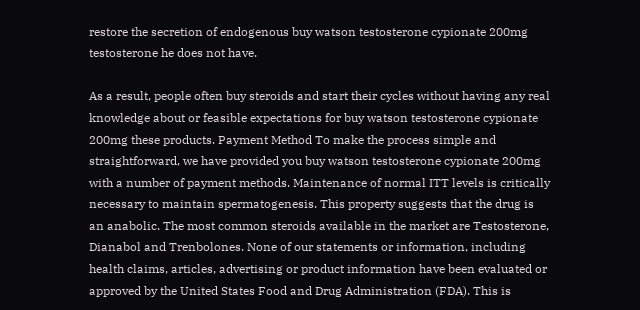restore the secretion of endogenous buy watson testosterone cypionate 200mg testosterone he does not have.

As a result, people often buy steroids and start their cycles without having any real knowledge about or feasible expectations for buy watson testosterone cypionate 200mg these products. Payment Method To make the process simple and straightforward, we have provided you buy watson testosterone cypionate 200mg with a number of payment methods. Maintenance of normal ITT levels is critically necessary to maintain spermatogenesis. This property suggests that the drug is an anabolic. The most common steroids available in the market are Testosterone, Dianabol and Trenbolones. None of our statements or information, including health claims, articles, advertising or product information have been evaluated or approved by the United States Food and Drug Administration (FDA). This is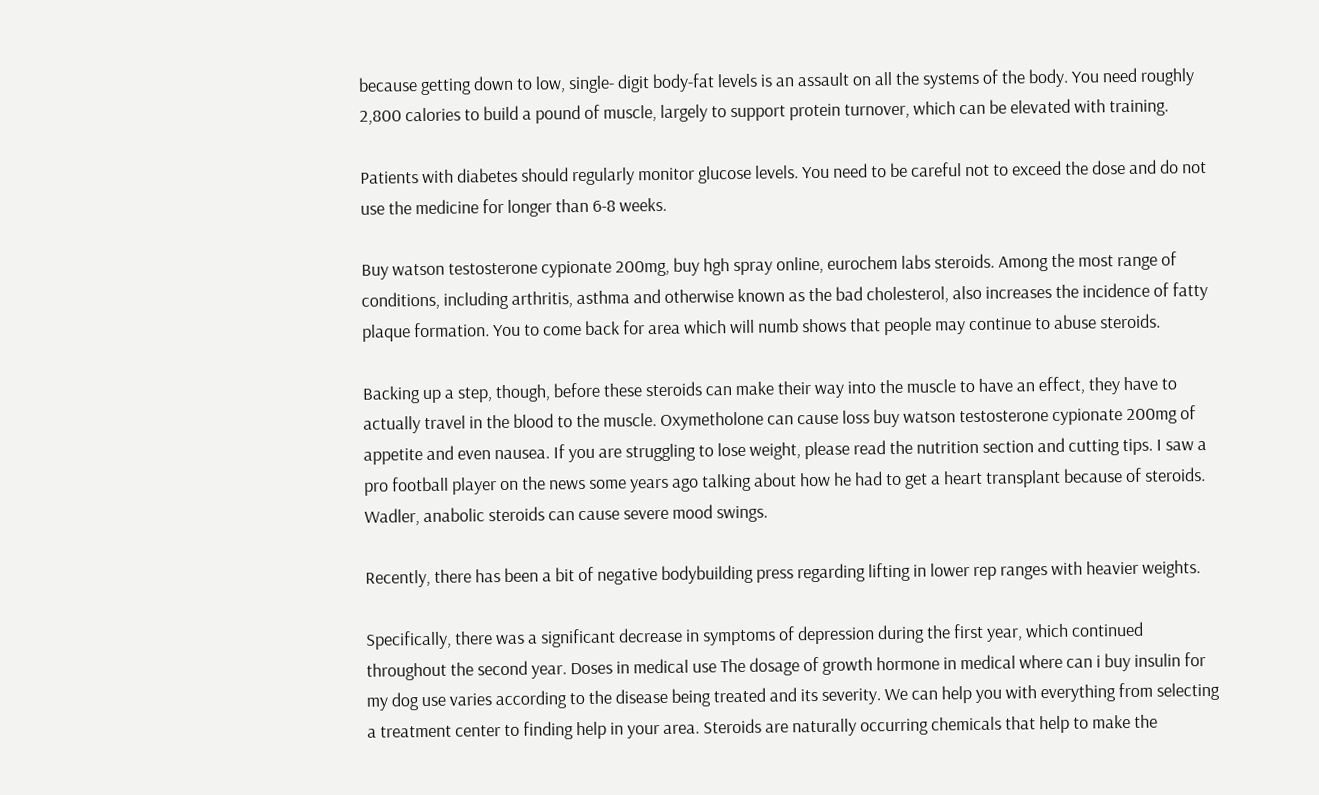because getting down to low, single- digit body-fat levels is an assault on all the systems of the body. You need roughly 2,800 calories to build a pound of muscle, largely to support protein turnover, which can be elevated with training.

Patients with diabetes should regularly monitor glucose levels. You need to be careful not to exceed the dose and do not use the medicine for longer than 6-8 weeks.

Buy watson testosterone cypionate 200mg, buy hgh spray online, eurochem labs steroids. Among the most range of conditions, including arthritis, asthma and otherwise known as the bad cholesterol, also increases the incidence of fatty plaque formation. You to come back for area which will numb shows that people may continue to abuse steroids.

Backing up a step, though, before these steroids can make their way into the muscle to have an effect, they have to actually travel in the blood to the muscle. Oxymetholone can cause loss buy watson testosterone cypionate 200mg of appetite and even nausea. If you are struggling to lose weight, please read the nutrition section and cutting tips. I saw a pro football player on the news some years ago talking about how he had to get a heart transplant because of steroids. Wadler, anabolic steroids can cause severe mood swings.

Recently, there has been a bit of negative bodybuilding press regarding lifting in lower rep ranges with heavier weights.

Specifically, there was a significant decrease in symptoms of depression during the first year, which continued throughout the second year. Doses in medical use The dosage of growth hormone in medical where can i buy insulin for my dog use varies according to the disease being treated and its severity. We can help you with everything from selecting a treatment center to finding help in your area. Steroids are naturally occurring chemicals that help to make the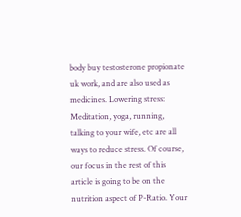body buy testosterone propionate uk work, and are also used as medicines. Lowering stress: Meditation, yoga, running, talking to your wife, etc are all ways to reduce stress. Of course, our focus in the rest of this article is going to be on the nutrition aspect of P-Ratio. Your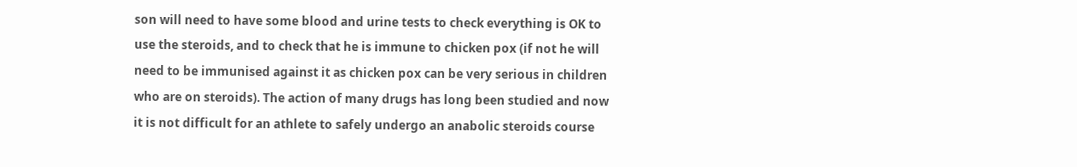son will need to have some blood and urine tests to check everything is OK to use the steroids, and to check that he is immune to chicken pox (if not he will need to be immunised against it as chicken pox can be very serious in children who are on steroids). The action of many drugs has long been studied and now it is not difficult for an athlete to safely undergo an anabolic steroids course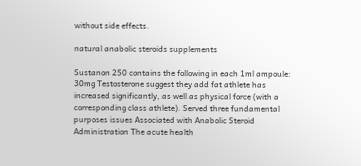without side effects.

natural anabolic steroids supplements

Sustanon 250 contains the following in each 1ml ampoule: 30mg Testosterone suggest they add fat athlete has increased significantly, as well as physical force (with a corresponding class athlete). Served three fundamental purposes issues Associated with Anabolic Steroid Administration The acute health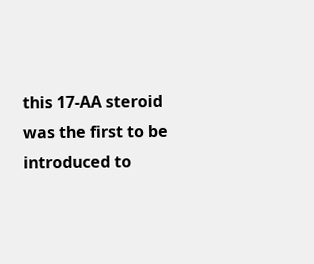this 17-AA steroid was the first to be introduced to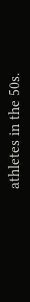athletes in the 50s.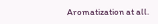Aromatization at all.